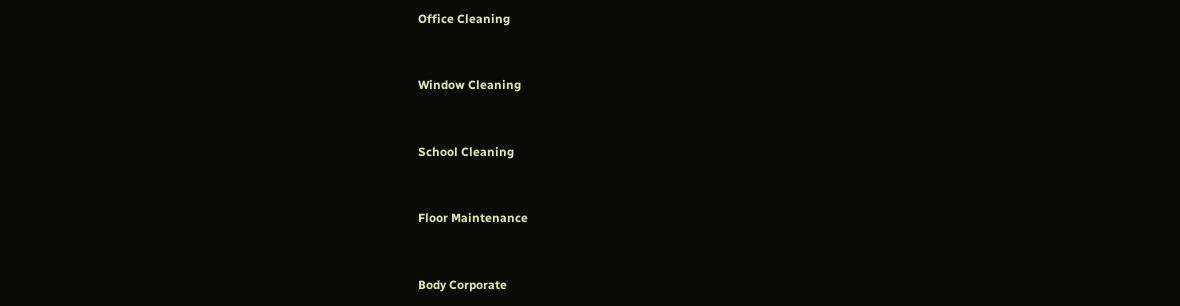Office Cleaning


Window Cleaning


School Cleaning


Floor Maintenance


Body Corporate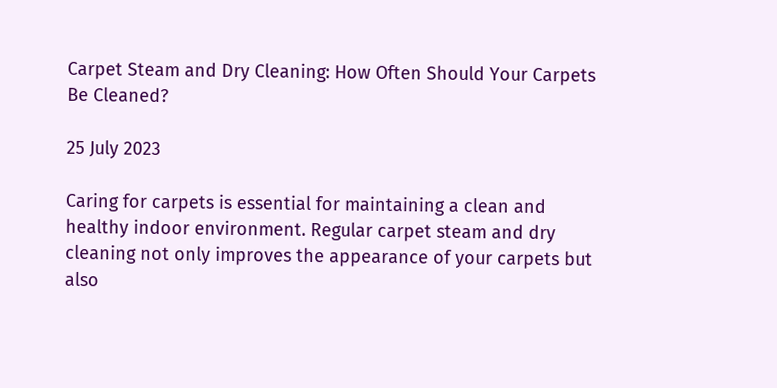Carpet Steam and Dry Cleaning: How Often Should Your Carpets Be Cleaned?

25 July 2023

Caring for carpets is essential for maintaining a clean and healthy indoor environment. Regular carpet steam and dry cleaning not only improves the appearance of your carpets but also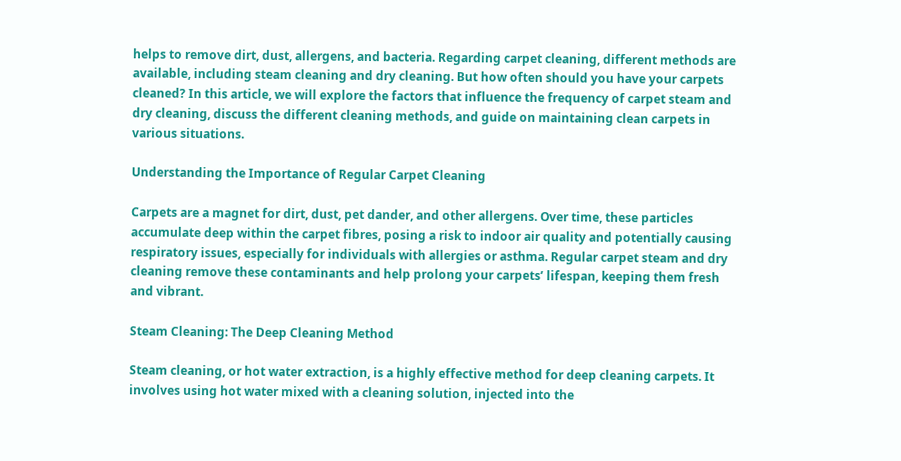helps to remove dirt, dust, allergens, and bacteria. Regarding carpet cleaning, different methods are available, including steam cleaning and dry cleaning. But how often should you have your carpets cleaned? In this article, we will explore the factors that influence the frequency of carpet steam and dry cleaning, discuss the different cleaning methods, and guide on maintaining clean carpets in various situations.

Understanding the Importance of Regular Carpet Cleaning

Carpets are a magnet for dirt, dust, pet dander, and other allergens. Over time, these particles accumulate deep within the carpet fibres, posing a risk to indoor air quality and potentially causing respiratory issues, especially for individuals with allergies or asthma. Regular carpet steam and dry cleaning remove these contaminants and help prolong your carpets’ lifespan, keeping them fresh and vibrant.

Steam Cleaning: The Deep Cleaning Method

Steam cleaning, or hot water extraction, is a highly effective method for deep cleaning carpets. It involves using hot water mixed with a cleaning solution, injected into the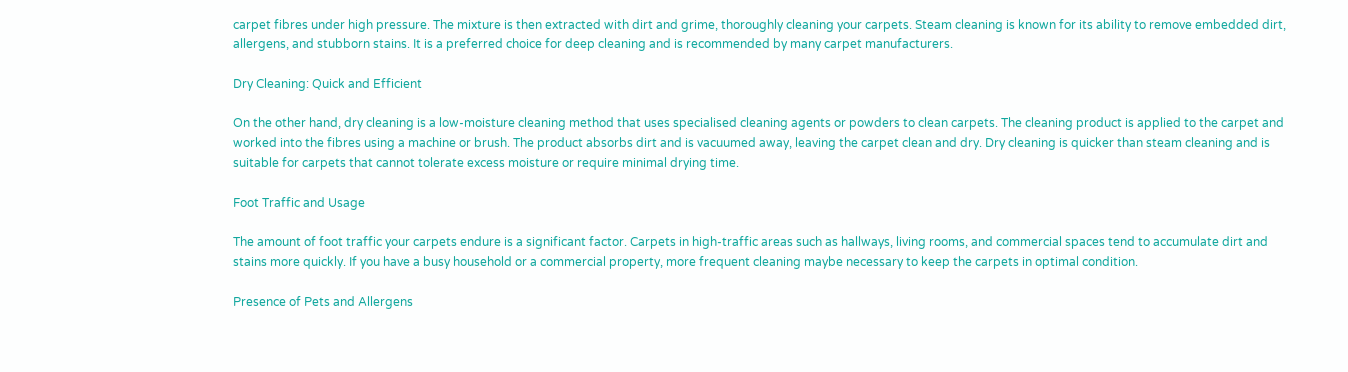carpet fibres under high pressure. The mixture is then extracted with dirt and grime, thoroughly cleaning your carpets. Steam cleaning is known for its ability to remove embedded dirt, allergens, and stubborn stains. It is a preferred choice for deep cleaning and is recommended by many carpet manufacturers.

Dry Cleaning: Quick and Efficient

On the other hand, dry cleaning is a low-moisture cleaning method that uses specialised cleaning agents or powders to clean carpets. The cleaning product is applied to the carpet and worked into the fibres using a machine or brush. The product absorbs dirt and is vacuumed away, leaving the carpet clean and dry. Dry cleaning is quicker than steam cleaning and is suitable for carpets that cannot tolerate excess moisture or require minimal drying time.

Foot Traffic and Usage

The amount of foot traffic your carpets endure is a significant factor. Carpets in high-traffic areas such as hallways, living rooms, and commercial spaces tend to accumulate dirt and stains more quickly. If you have a busy household or a commercial property, more frequent cleaning maybe necessary to keep the carpets in optimal condition.

Presence of Pets and Allergens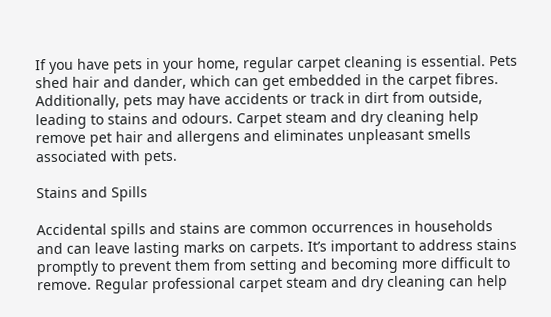If you have pets in your home, regular carpet cleaning is essential. Pets shed hair and dander, which can get embedded in the carpet fibres. Additionally, pets may have accidents or track in dirt from outside, leading to stains and odours. Carpet steam and dry cleaning help remove pet hair and allergens and eliminates unpleasant smells associated with pets.

Stains and Spills

Accidental spills and stains are common occurrences in households and can leave lasting marks on carpets. It’s important to address stains promptly to prevent them from setting and becoming more difficult to remove. Regular professional carpet steam and dry cleaning can help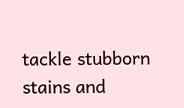tackle stubborn stains and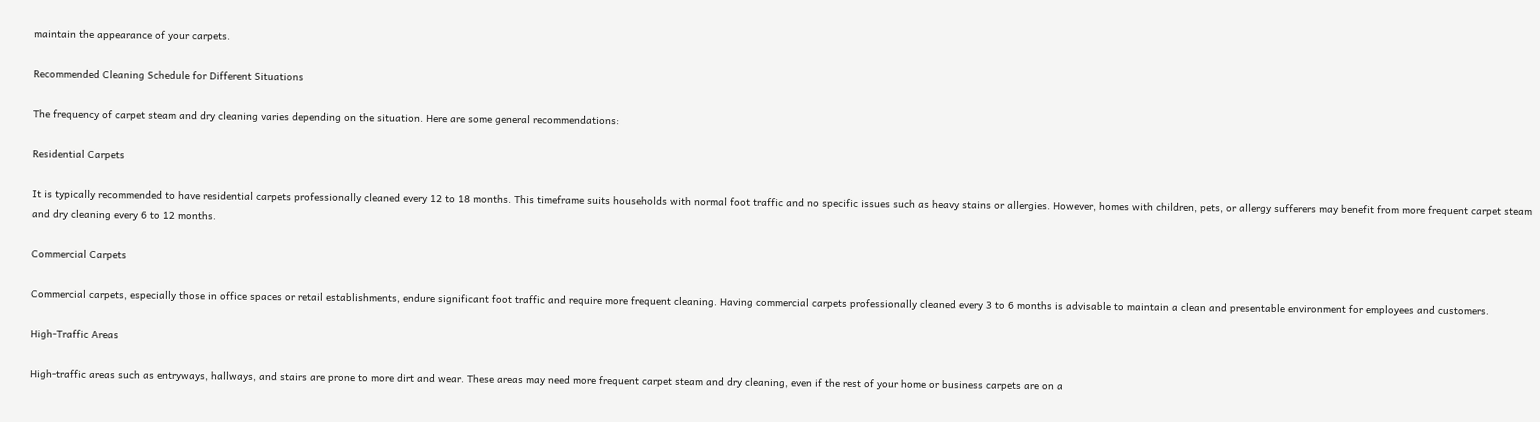maintain the appearance of your carpets.

Recommended Cleaning Schedule for Different Situations

The frequency of carpet steam and dry cleaning varies depending on the situation. Here are some general recommendations:

Residential Carpets

It is typically recommended to have residential carpets professionally cleaned every 12 to 18 months. This timeframe suits households with normal foot traffic and no specific issues such as heavy stains or allergies. However, homes with children, pets, or allergy sufferers may benefit from more frequent carpet steam and dry cleaning every 6 to 12 months.

Commercial Carpets

Commercial carpets, especially those in office spaces or retail establishments, endure significant foot traffic and require more frequent cleaning. Having commercial carpets professionally cleaned every 3 to 6 months is advisable to maintain a clean and presentable environment for employees and customers.

High-Traffic Areas

High-traffic areas such as entryways, hallways, and stairs are prone to more dirt and wear. These areas may need more frequent carpet steam and dry cleaning, even if the rest of your home or business carpets are on a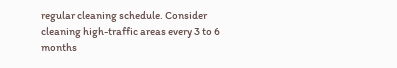regular cleaning schedule. Consider cleaning high-traffic areas every 3 to 6 months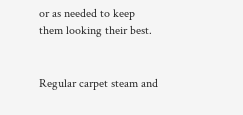or as needed to keep them looking their best.


Regular carpet steam and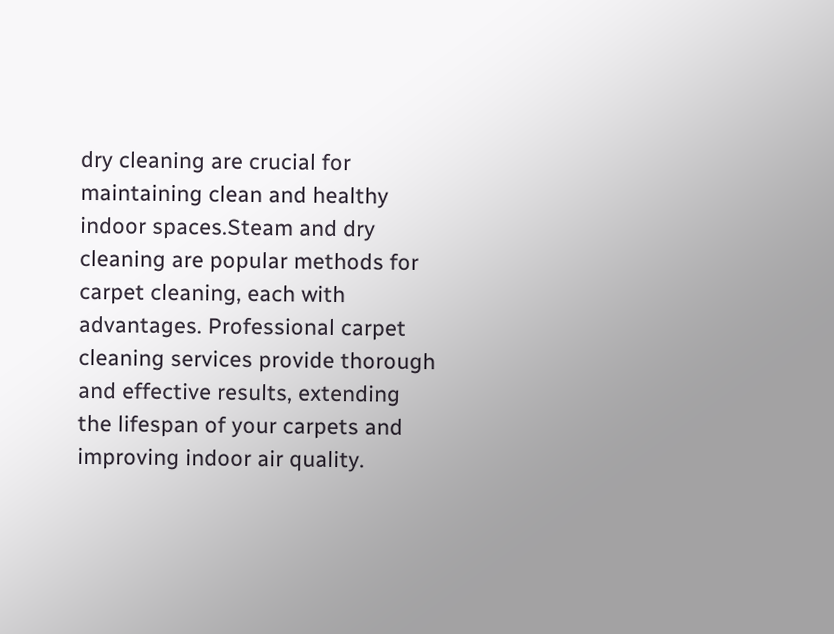dry cleaning are crucial for maintaining clean and healthy indoor spaces.Steam and dry cleaning are popular methods for carpet cleaning, each with advantages. Professional carpet cleaning services provide thorough and effective results, extending the lifespan of your carpets and improving indoor air quality.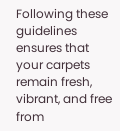Following these guidelines ensures that your carpets remain fresh, vibrant, and free from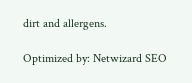dirt and allergens.

Optimized by: Netwizard SEO